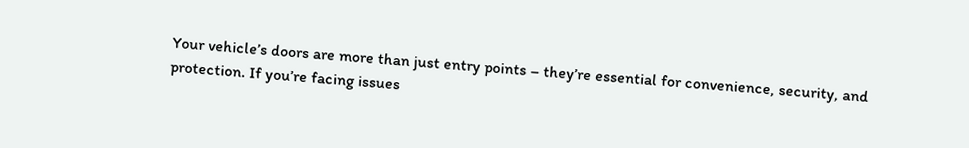Your vehicle’s doors are more than just entry points – they’re essential for convenience, security, and protection. If you’re facing issues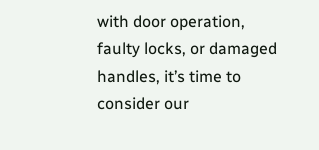with door operation, faulty locks, or damaged handles, it’s time to consider our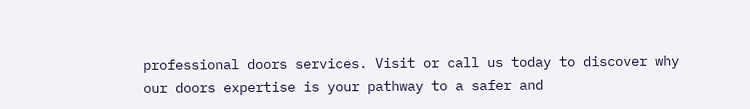professional doors services. Visit or call us today to discover why our doors expertise is your pathway to a safer and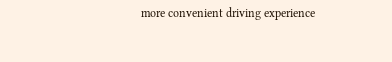more convenient driving experience